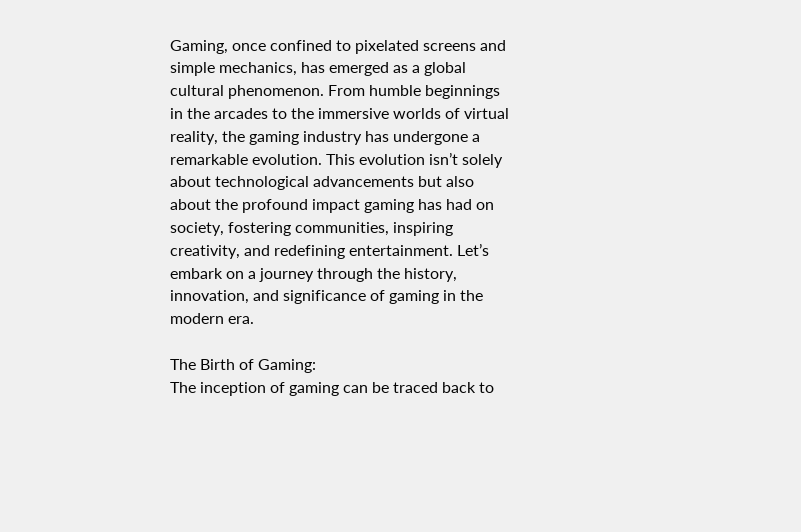Gaming, once confined to pixelated screens and simple mechanics, has emerged as a global cultural phenomenon. From humble beginnings in the arcades to the immersive worlds of virtual reality, the gaming industry has undergone a remarkable evolution. This evolution isn’t solely about technological advancements but also about the profound impact gaming has had on society, fostering communities, inspiring creativity, and redefining entertainment. Let’s embark on a journey through the history, innovation, and significance of gaming in the modern era.

The Birth of Gaming:
The inception of gaming can be traced back to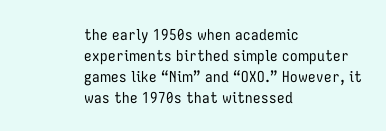the early 1950s when academic experiments birthed simple computer games like “Nim” and “OXO.” However, it was the 1970s that witnessed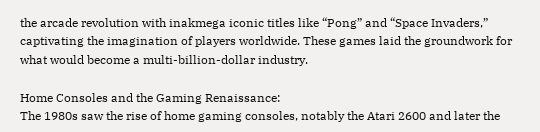the arcade revolution with inakmega iconic titles like “Pong” and “Space Invaders,” captivating the imagination of players worldwide. These games laid the groundwork for what would become a multi-billion-dollar industry.

Home Consoles and the Gaming Renaissance:
The 1980s saw the rise of home gaming consoles, notably the Atari 2600 and later the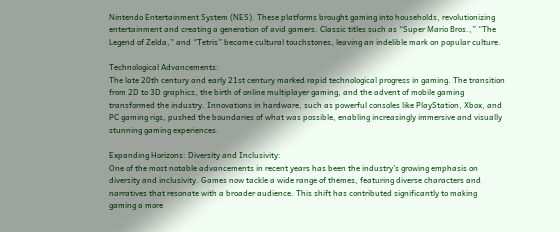Nintendo Entertainment System (NES). These platforms brought gaming into households, revolutionizing entertainment and creating a generation of avid gamers. Classic titles such as “Super Mario Bros.,” “The Legend of Zelda,” and “Tetris” became cultural touchstones, leaving an indelible mark on popular culture.

Technological Advancements:
The late 20th century and early 21st century marked rapid technological progress in gaming. The transition from 2D to 3D graphics, the birth of online multiplayer gaming, and the advent of mobile gaming transformed the industry. Innovations in hardware, such as powerful consoles like PlayStation, Xbox, and PC gaming rigs, pushed the boundaries of what was possible, enabling increasingly immersive and visually stunning gaming experiences.

Expanding Horizons: Diversity and Inclusivity:
One of the most notable advancements in recent years has been the industry’s growing emphasis on diversity and inclusivity. Games now tackle a wide range of themes, featuring diverse characters and narratives that resonate with a broader audience. This shift has contributed significantly to making gaming a more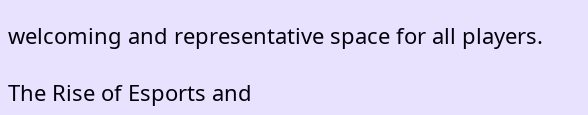welcoming and representative space for all players.

The Rise of Esports and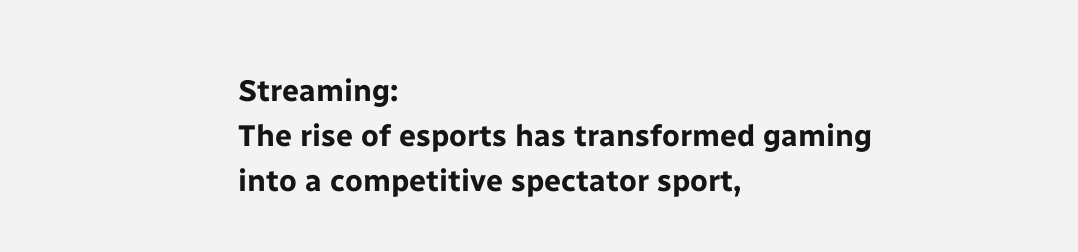Streaming:
The rise of esports has transformed gaming into a competitive spectator sport,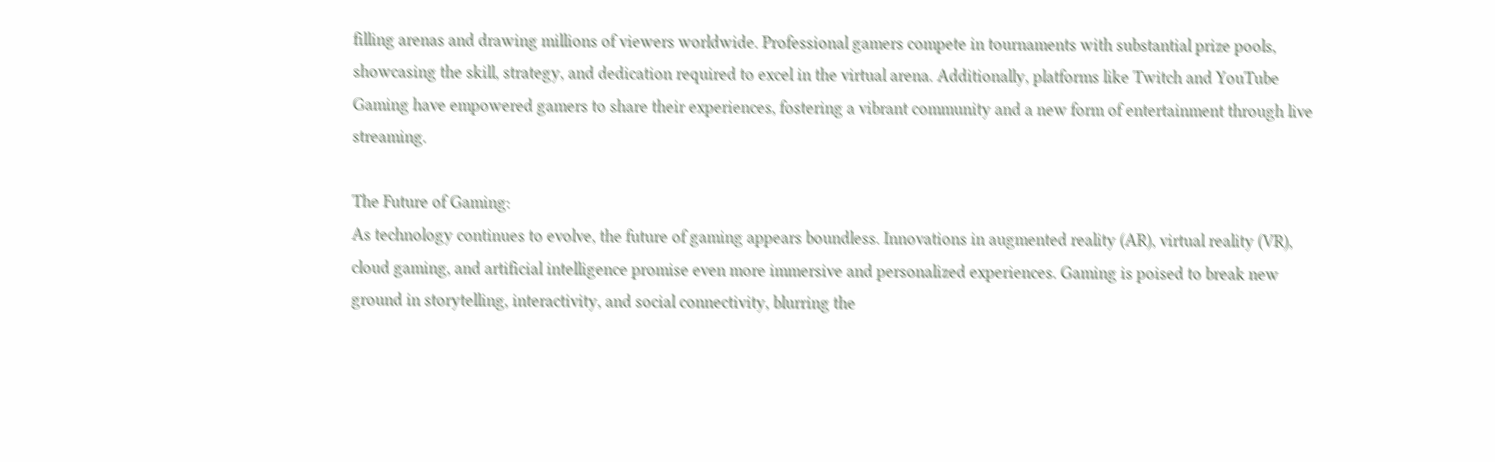filling arenas and drawing millions of viewers worldwide. Professional gamers compete in tournaments with substantial prize pools, showcasing the skill, strategy, and dedication required to excel in the virtual arena. Additionally, platforms like Twitch and YouTube Gaming have empowered gamers to share their experiences, fostering a vibrant community and a new form of entertainment through live streaming.

The Future of Gaming:
As technology continues to evolve, the future of gaming appears boundless. Innovations in augmented reality (AR), virtual reality (VR), cloud gaming, and artificial intelligence promise even more immersive and personalized experiences. Gaming is poised to break new ground in storytelling, interactivity, and social connectivity, blurring the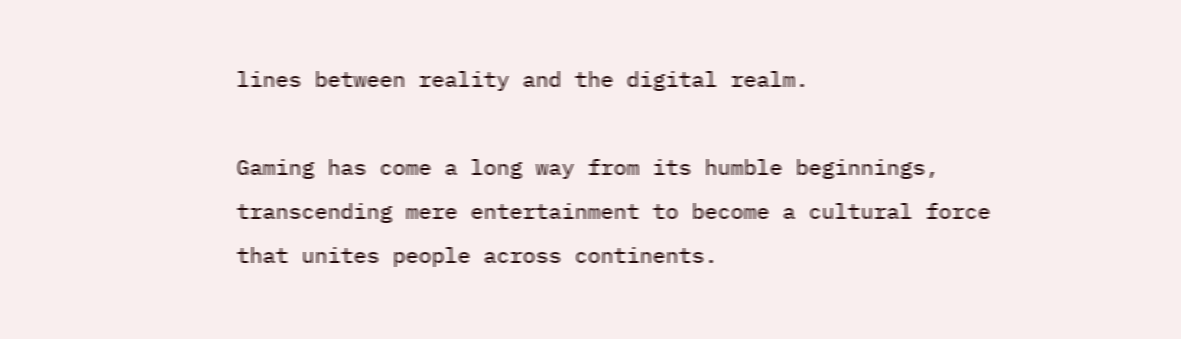lines between reality and the digital realm.

Gaming has come a long way from its humble beginnings, transcending mere entertainment to become a cultural force that unites people across continents.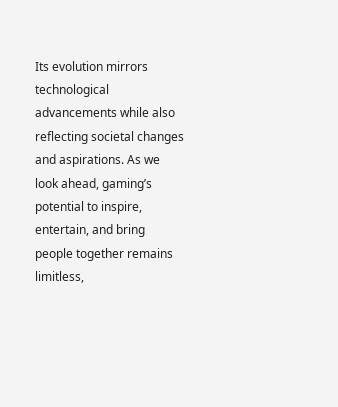Its evolution mirrors technological advancements while also reflecting societal changes and aspirations. As we look ahead, gaming’s potential to inspire, entertain, and bring people together remains limitless,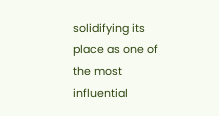solidifying its place as one of the most influential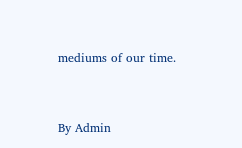mediums of our time.


By Admin